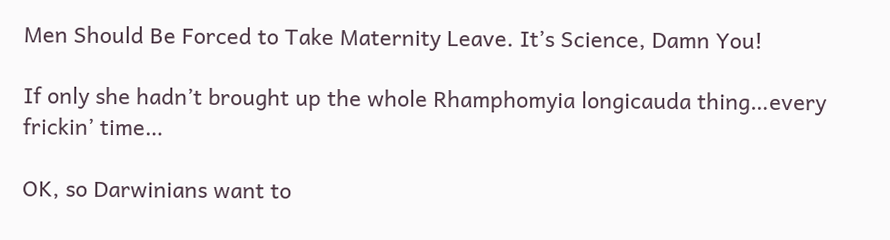Men Should Be Forced to Take Maternity Leave. It’s Science, Damn You!

If only she hadn’t brought up the whole Rhamphomyia longicauda thing…every frickin’ time…

OK, so Darwinians want to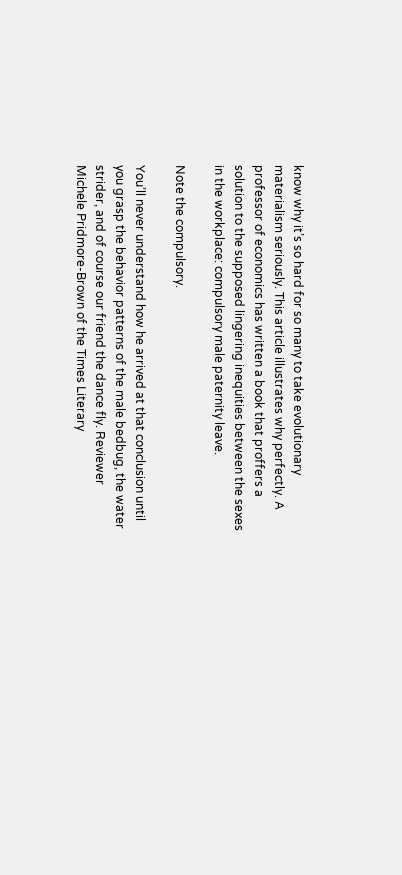know why it’s so hard for so many to take evolutionary materialism seriously. This article illustrates why perfectly. A professor of economics has written a book that proffers a solution to the supposed lingering inequities between the sexes in the workplace: compulsory male paternity leave.

Note the compulsory.

You’ll never understand how he arrived at that conclusion until you grasp the behavior patterns of the male bedbug, the water strider, and of course our friend the dance fly. Reviewer Michele Pridmore-Brown of the Times Literary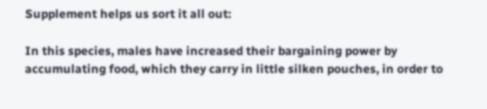Supplement helps us sort it all out:

In this species, males have increased their bargaining power by accumulating food, which they carry in little silken pouches, in order to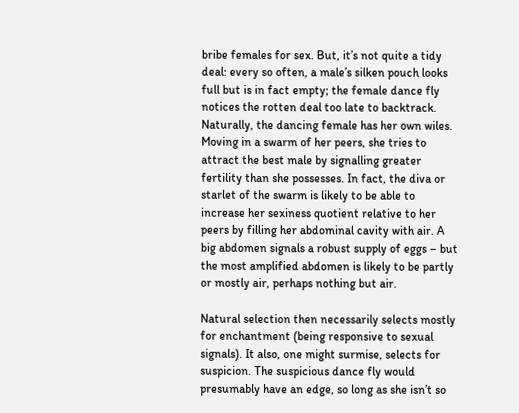bribe females for sex. But, it’s not quite a tidy deal: every so often, a male’s silken pouch looks full but is in fact empty; the female dance fly notices the rotten deal too late to backtrack. Naturally, the dancing female has her own wiles. Moving in a swarm of her peers, she tries to attract the best male by signalling greater fertility than she possesses. In fact, the diva or starlet of the swarm is likely to be able to increase her sexiness quotient relative to her peers by filling her abdominal cavity with air. A big abdomen signals a robust supply of eggs – but the most amplified abdomen is likely to be partly or mostly air, perhaps nothing but air.

Natural selection then necessarily selects mostly for enchantment (being responsive to sexual signals). It also, one might surmise, selects for suspicion. The suspicious dance fly would presumably have an edge, so long as she isn’t so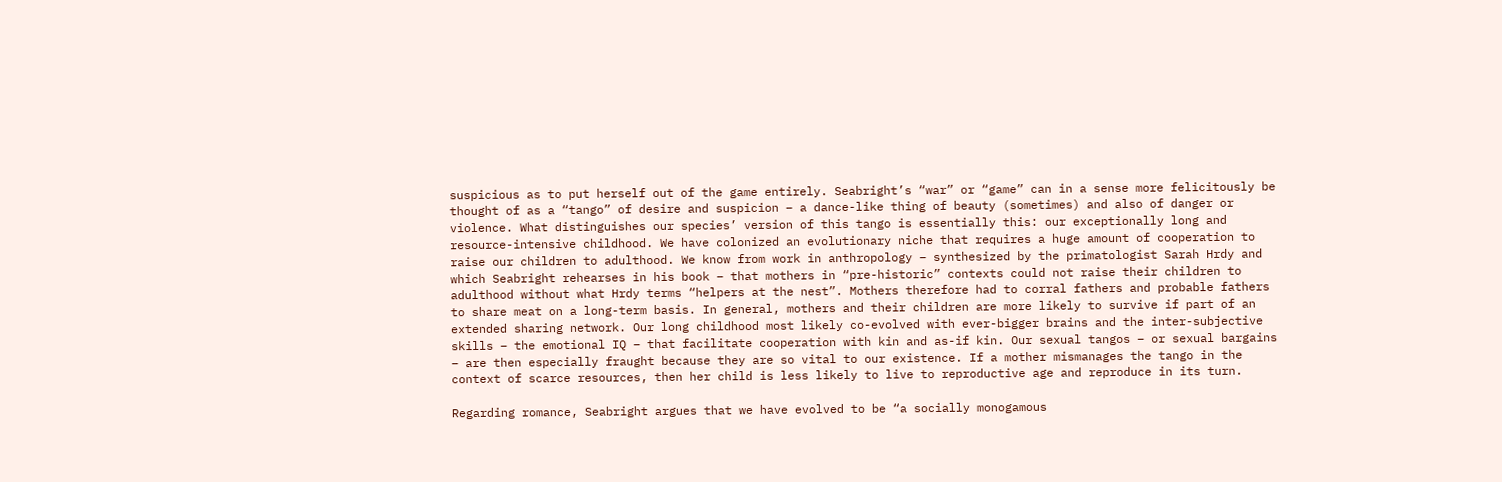suspicious as to put herself out of the game entirely. Seabright’s “war” or “game” can in a sense more felicitously be thought of as a “tango” of desire and suspicion – a dance-like thing of beauty (sometimes) and also of danger or violence. What distinguishes our species’ version of this tango is essentially this: our exceptionally long and resource-intensive childhood. We have colonized an evolutionary niche that requires a huge amount of cooperation to raise our children to adulthood. We know from work in anthropology – synthesized by the primatologist Sarah Hrdy and which Seabright rehearses in his book – that mothers in “pre-historic” contexts could not raise their children to adulthood without what Hrdy terms “helpers at the nest”. Mothers therefore had to corral fathers and probable fathers to share meat on a long-term basis. In general, mothers and their children are more likely to survive if part of an extended sharing network. Our long childhood most likely co-evolved with ever-bigger brains and the inter-subjective skills – the emotional IQ – that facilitate cooperation with kin and as-if kin. Our sexual tangos – or sexual bargains – are then especially fraught because they are so vital to our existence. If a mother mismanages the tango in the context of scarce resources, then her child is less likely to live to reproductive age and reproduce in its turn.

Regarding romance, Seabright argues that we have evolved to be “a socially monogamous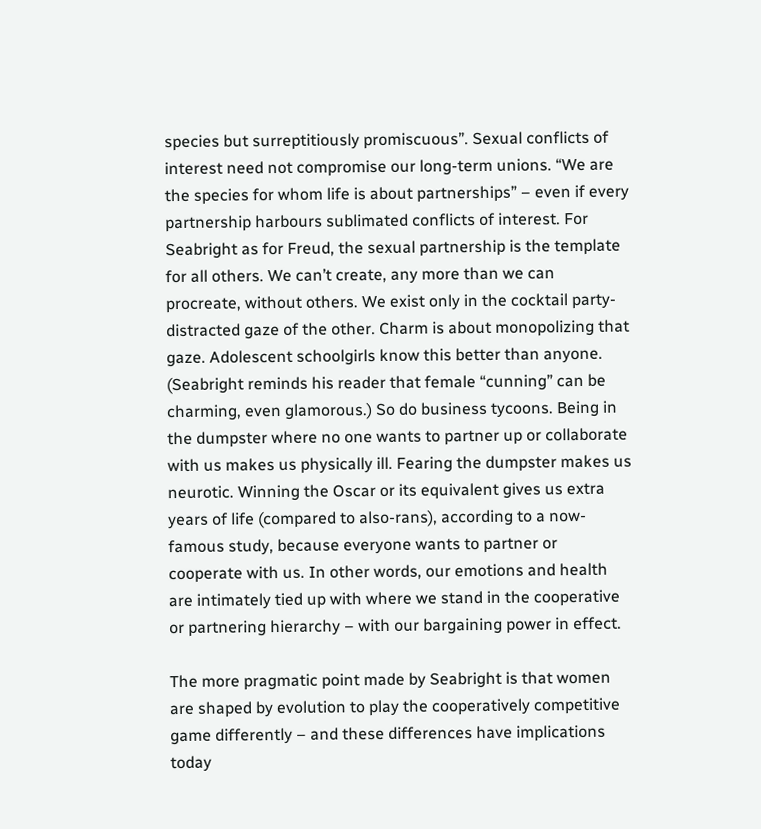species but surreptitiously promiscuous”. Sexual conflicts of interest need not compromise our long-term unions. “We are the species for whom life is about partnerships” – even if every partnership harbours sublimated conflicts of interest. For Seabright as for Freud, the sexual partnership is the template for all others. We can’t create, any more than we can procreate, without others. We exist only in the cocktail party-distracted gaze of the other. Charm is about monopolizing that gaze. Adolescent schoolgirls know this better than anyone. (Seabright reminds his reader that female “cunning” can be charming, even glamorous.) So do business tycoons. Being in the dumpster where no one wants to partner up or collaborate with us makes us physically ill. Fearing the dumpster makes us neurotic. Winning the Oscar or its equivalent gives us extra years of life (compared to also-rans), according to a now-famous study, because everyone wants to partner or cooperate with us. In other words, our emotions and health are intimately tied up with where we stand in the cooperative or partnering hierarchy – with our bargaining power in effect.

The more pragmatic point made by Seabright is that women are shaped by evolution to play the cooperatively competitive game differently – and these differences have implications today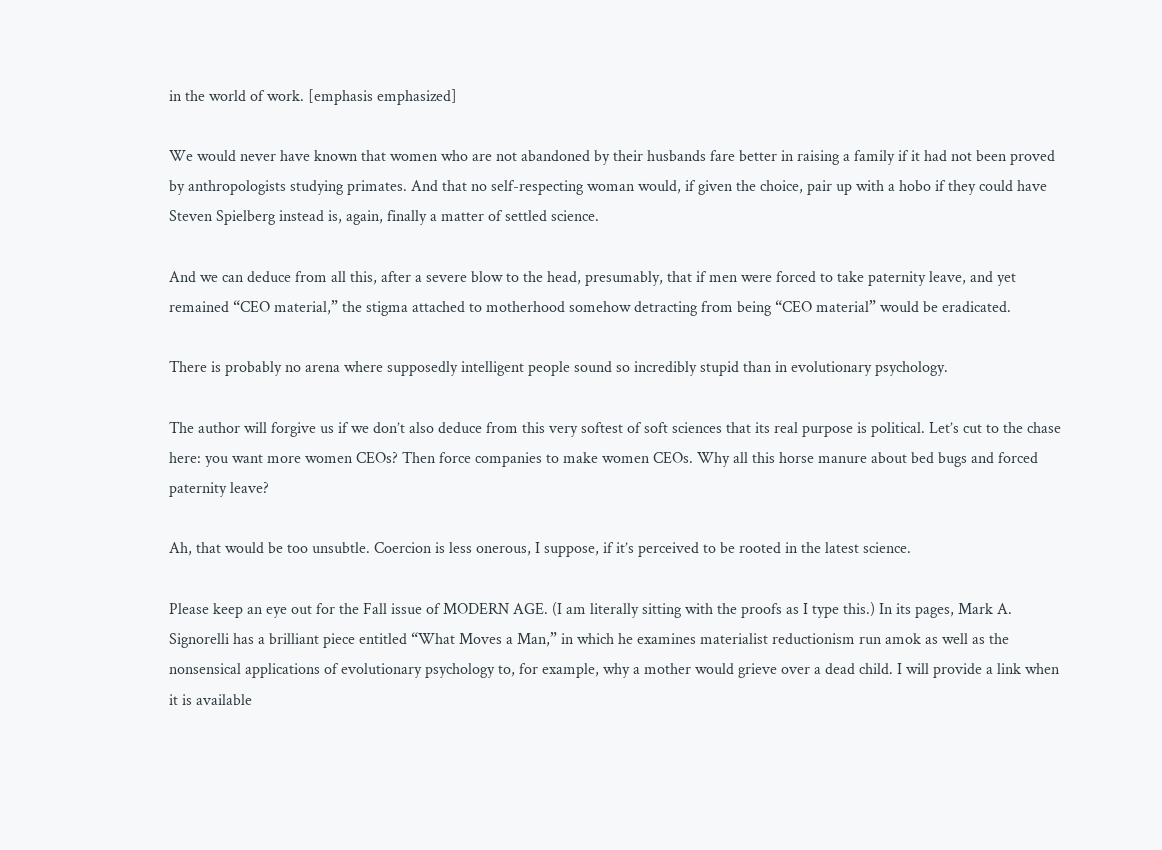in the world of work. [emphasis emphasized]

We would never have known that women who are not abandoned by their husbands fare better in raising a family if it had not been proved by anthropologists studying primates. And that no self-respecting woman would, if given the choice, pair up with a hobo if they could have Steven Spielberg instead is, again, finally a matter of settled science.

And we can deduce from all this, after a severe blow to the head, presumably, that if men were forced to take paternity leave, and yet remained “CEO material,” the stigma attached to motherhood somehow detracting from being “CEO material” would be eradicated.

There is probably no arena where supposedly intelligent people sound so incredibly stupid than in evolutionary psychology.

The author will forgive us if we don’t also deduce from this very softest of soft sciences that its real purpose is political. Let’s cut to the chase here: you want more women CEOs? Then force companies to make women CEOs. Why all this horse manure about bed bugs and forced paternity leave?

Ah, that would be too unsubtle. Coercion is less onerous, I suppose, if it’s perceived to be rooted in the latest science.

Please keep an eye out for the Fall issue of MODERN AGE. (I am literally sitting with the proofs as I type this.) In its pages, Mark A. Signorelli has a brilliant piece entitled “What Moves a Man,” in which he examines materialist reductionism run amok as well as the nonsensical applications of evolutionary psychology to, for example, why a mother would grieve over a dead child. I will provide a link when it is available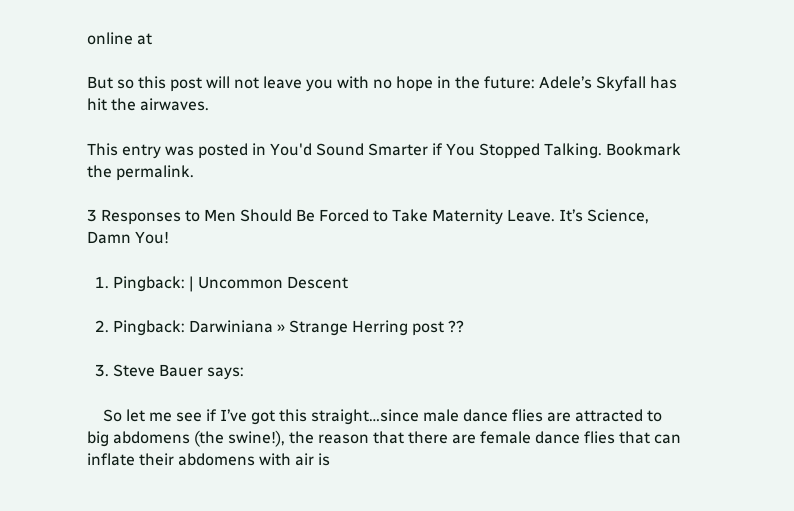online at

But so this post will not leave you with no hope in the future: Adele’s Skyfall has hit the airwaves.

This entry was posted in You'd Sound Smarter if You Stopped Talking. Bookmark the permalink.

3 Responses to Men Should Be Forced to Take Maternity Leave. It’s Science, Damn You!

  1. Pingback: | Uncommon Descent

  2. Pingback: Darwiniana » Strange Herring post ??

  3. Steve Bauer says:

    So let me see if I’ve got this straight…since male dance flies are attracted to big abdomens (the swine!), the reason that there are female dance flies that can inflate their abdomens with air is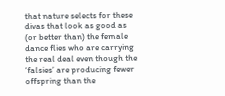that nature selects for these divas that look as good as (or better than) the female dance flies who are carrying the real deal even though the ‘falsies’ are producing fewer offspring than the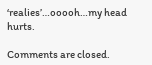‘realies’…ooooh…my head hurts.

Comments are closed.